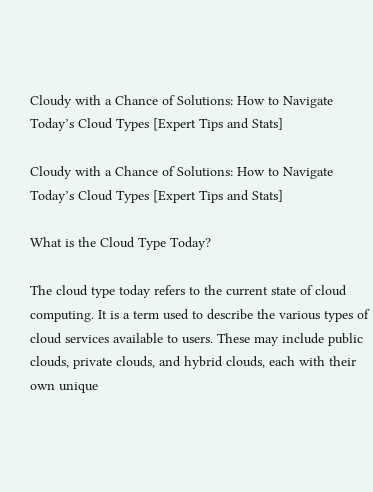Cloudy with a Chance of Solutions: How to Navigate Today’s Cloud Types [Expert Tips and Stats]

Cloudy with a Chance of Solutions: How to Navigate Today’s Cloud Types [Expert Tips and Stats]

What is the Cloud Type Today?

The cloud type today refers to the current state of cloud computing. It is a term used to describe the various types of cloud services available to users. These may include public clouds, private clouds, and hybrid clouds, each with their own unique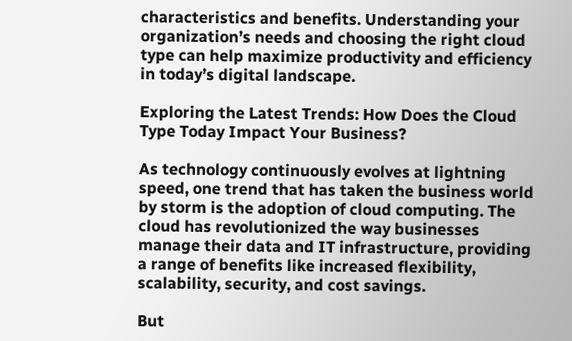characteristics and benefits. Understanding your organization’s needs and choosing the right cloud type can help maximize productivity and efficiency in today’s digital landscape.

Exploring the Latest Trends: How Does the Cloud Type Today Impact Your Business?

As technology continuously evolves at lightning speed, one trend that has taken the business world by storm is the adoption of cloud computing. The cloud has revolutionized the way businesses manage their data and IT infrastructure, providing a range of benefits like increased flexibility, scalability, security, and cost savings.

But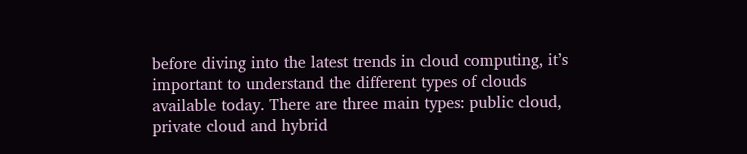before diving into the latest trends in cloud computing, it’s important to understand the different types of clouds available today. There are three main types: public cloud, private cloud and hybrid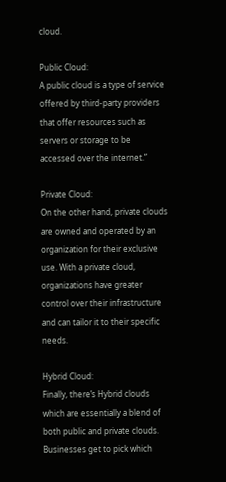cloud.

Public Cloud:
A public cloud is a type of service offered by third-party providers that offer resources such as servers or storage to be accessed over the internet.”

Private Cloud:
On the other hand, private clouds are owned and operated by an organization for their exclusive use. With a private cloud, organizations have greater control over their infrastructure and can tailor it to their specific needs.

Hybrid Cloud:
Finally, there’s Hybrid clouds which are essentially a blend of both public and private clouds. Businesses get to pick which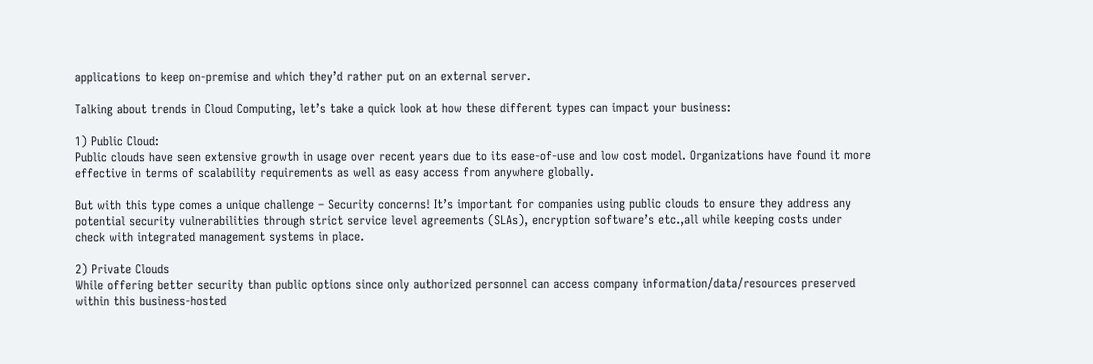applications to keep on-premise and which they’d rather put on an external server.

Talking about trends in Cloud Computing, let’s take a quick look at how these different types can impact your business:

1) Public Cloud:
Public clouds have seen extensive growth in usage over recent years due to its ease-of-use and low cost model. Organizations have found it more effective in terms of scalability requirements as well as easy access from anywhere globally.

But with this type comes a unique challenge – Security concerns! It’s important for companies using public clouds to ensure they address any potential security vulnerabilities through strict service level agreements (SLAs), encryption software’s etc.,all while keeping costs under check with integrated management systems in place.

2) Private Clouds
While offering better security than public options since only authorized personnel can access company information/data/resources preserved within this business-hosted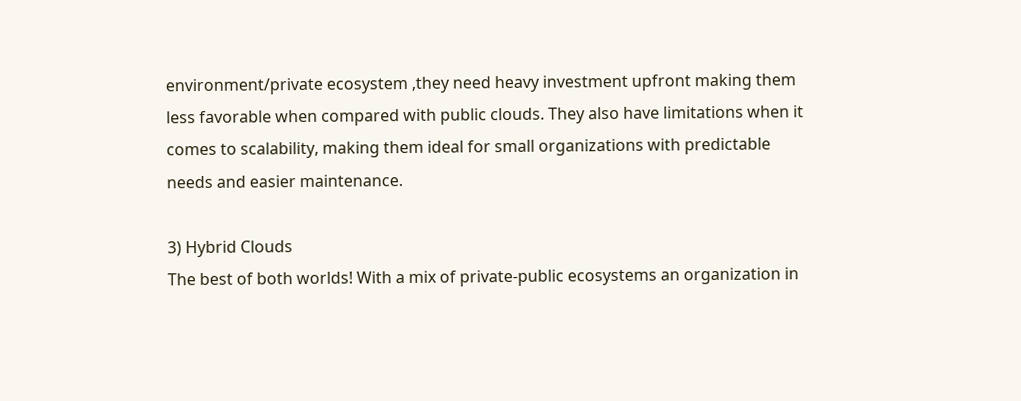environment/private ecosystem ,they need heavy investment upfront making them less favorable when compared with public clouds. They also have limitations when it comes to scalability, making them ideal for small organizations with predictable needs and easier maintenance.

3) Hybrid Clouds
The best of both worlds! With a mix of private-public ecosystems an organization in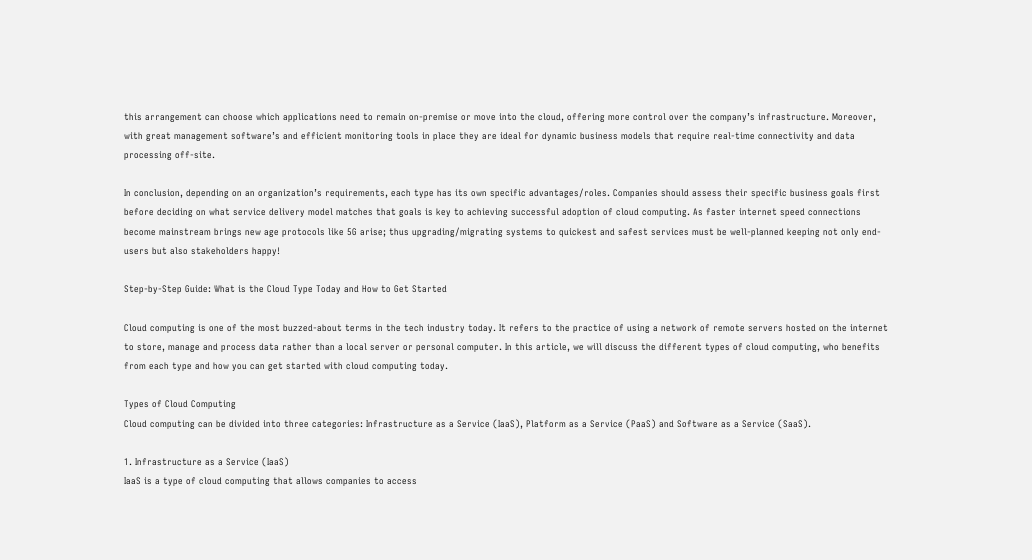this arrangement can choose which applications need to remain on-premise or move into the cloud, offering more control over the company’s infrastructure. Moreover, with great management software’s and efficient monitoring tools in place they are ideal for dynamic business models that require real-time connectivity and data processing off-site.

In conclusion, depending on an organization’s requirements, each type has its own specific advantages/roles. Companies should assess their specific business goals first before deciding on what service delivery model matches that goals is key to achieving successful adoption of cloud computing. As faster internet speed connections become mainstream brings new age protocols like 5G arise; thus upgrading/migrating systems to quickest and safest services must be well-planned keeping not only end-users but also stakeholders happy!

Step-by-Step Guide: What is the Cloud Type Today and How to Get Started

Cloud computing is one of the most buzzed-about terms in the tech industry today. It refers to the practice of using a network of remote servers hosted on the internet to store, manage and process data rather than a local server or personal computer. In this article, we will discuss the different types of cloud computing, who benefits from each type and how you can get started with cloud computing today.

Types of Cloud Computing
Cloud computing can be divided into three categories: Infrastructure as a Service (IaaS), Platform as a Service (PaaS) and Software as a Service (SaaS).

1. Infrastructure as a Service (IaaS)
IaaS is a type of cloud computing that allows companies to access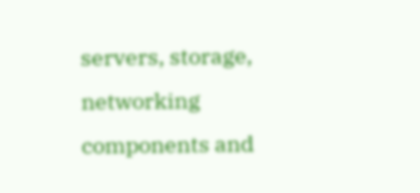servers, storage, networking components and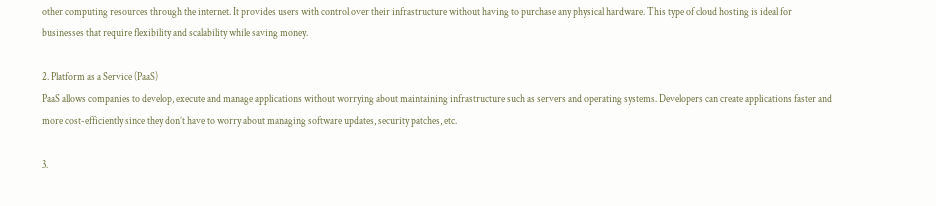other computing resources through the internet. It provides users with control over their infrastructure without having to purchase any physical hardware. This type of cloud hosting is ideal for businesses that require flexibility and scalability while saving money.

2. Platform as a Service (PaaS)
PaaS allows companies to develop, execute and manage applications without worrying about maintaining infrastructure such as servers and operating systems. Developers can create applications faster and more cost-efficiently since they don’t have to worry about managing software updates, security patches, etc.

3.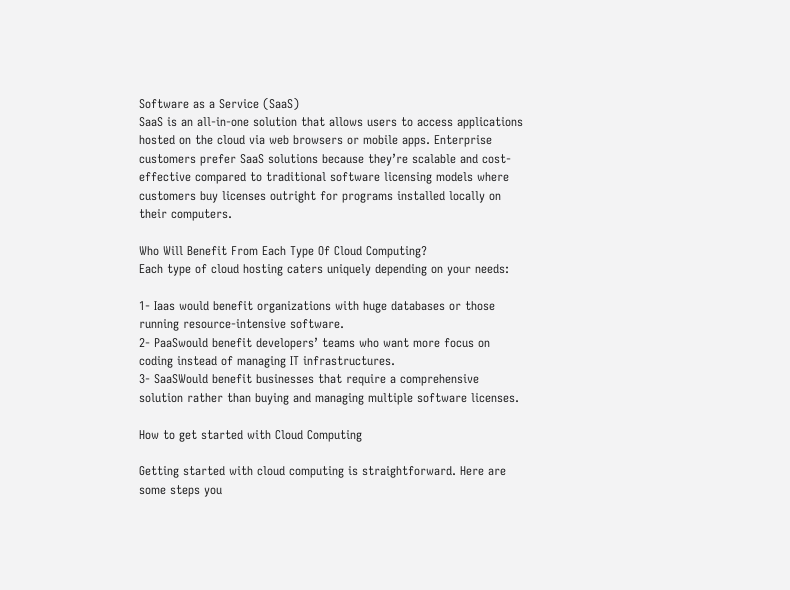Software as a Service (SaaS)
SaaS is an all-in-one solution that allows users to access applications hosted on the cloud via web browsers or mobile apps. Enterprise customers prefer SaaS solutions because they’re scalable and cost-effective compared to traditional software licensing models where customers buy licenses outright for programs installed locally on their computers.

Who Will Benefit From Each Type Of Cloud Computing?
Each type of cloud hosting caters uniquely depending on your needs:

1- Iaas would benefit organizations with huge databases or those running resource-intensive software.
2- PaaSwould benefit developers’ teams who want more focus on coding instead of managing IT infrastructures.
3- SaaSWould benefit businesses that require a comprehensive solution rather than buying and managing multiple software licenses.

How to get started with Cloud Computing

Getting started with cloud computing is straightforward. Here are some steps you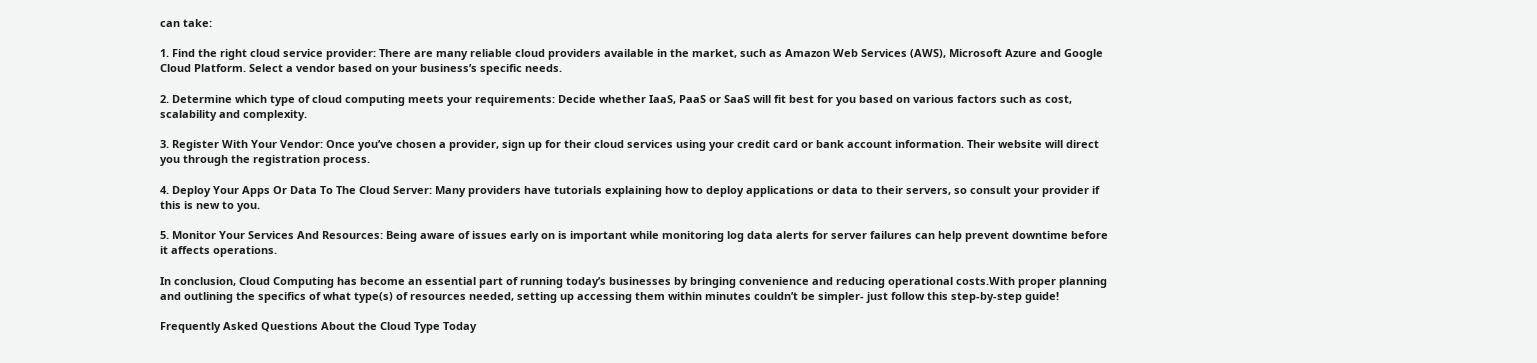can take:

1. Find the right cloud service provider: There are many reliable cloud providers available in the market, such as Amazon Web Services (AWS), Microsoft Azure and Google Cloud Platform. Select a vendor based on your business’s specific needs.

2. Determine which type of cloud computing meets your requirements: Decide whether IaaS, PaaS or SaaS will fit best for you based on various factors such as cost, scalability and complexity.

3. Register With Your Vendor: Once you’ve chosen a provider, sign up for their cloud services using your credit card or bank account information. Their website will direct you through the registration process.

4. Deploy Your Apps Or Data To The Cloud Server: Many providers have tutorials explaining how to deploy applications or data to their servers, so consult your provider if this is new to you.

5. Monitor Your Services And Resources: Being aware of issues early on is important while monitoring log data alerts for server failures can help prevent downtime before it affects operations.

In conclusion, Cloud Computing has become an essential part of running today’s businesses by bringing convenience and reducing operational costs.With proper planning and outlining the specifics of what type(s) of resources needed, setting up accessing them within minutes couldn’t be simpler- just follow this step-by-step guide!

Frequently Asked Questions About the Cloud Type Today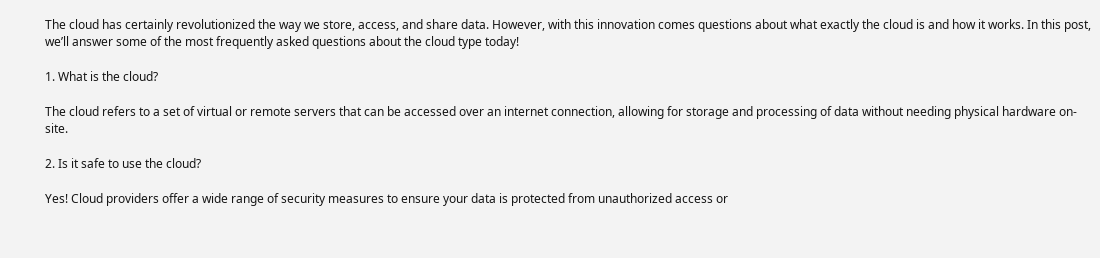The cloud has certainly revolutionized the way we store, access, and share data. However, with this innovation comes questions about what exactly the cloud is and how it works. In this post, we’ll answer some of the most frequently asked questions about the cloud type today!

1. What is the cloud?

The cloud refers to a set of virtual or remote servers that can be accessed over an internet connection, allowing for storage and processing of data without needing physical hardware on-site.

2. Is it safe to use the cloud?

Yes! Cloud providers offer a wide range of security measures to ensure your data is protected from unauthorized access or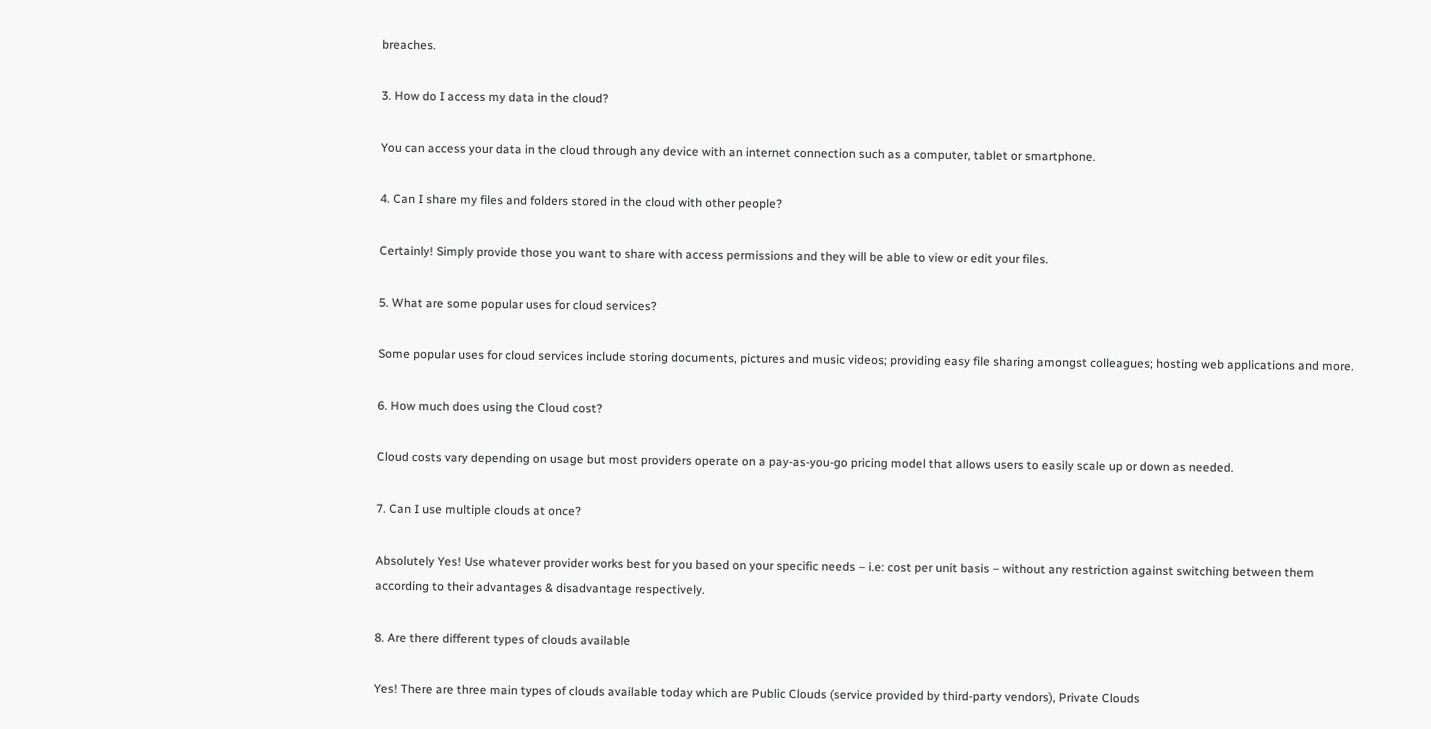breaches.

3. How do I access my data in the cloud?

You can access your data in the cloud through any device with an internet connection such as a computer, tablet or smartphone.

4. Can I share my files and folders stored in the cloud with other people?

Certainly! Simply provide those you want to share with access permissions and they will be able to view or edit your files.

5. What are some popular uses for cloud services?

Some popular uses for cloud services include storing documents, pictures and music videos; providing easy file sharing amongst colleagues; hosting web applications and more.

6. How much does using the Cloud cost?

Cloud costs vary depending on usage but most providers operate on a pay-as-you-go pricing model that allows users to easily scale up or down as needed.

7. Can I use multiple clouds at once?

Absolutely Yes! Use whatever provider works best for you based on your specific needs – i.e: cost per unit basis – without any restriction against switching between them according to their advantages & disadvantage respectively.

8. Are there different types of clouds available

Yes! There are three main types of clouds available today which are Public Clouds (service provided by third-party vendors), Private Clouds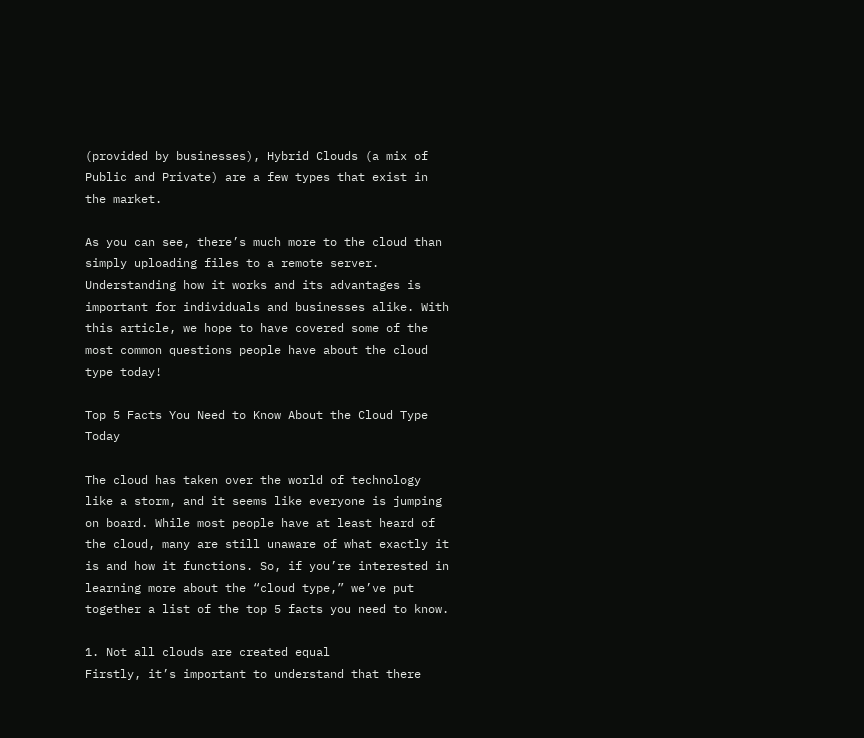(provided by businesses), Hybrid Clouds (a mix of Public and Private) are a few types that exist in the market.

As you can see, there’s much more to the cloud than simply uploading files to a remote server. Understanding how it works and its advantages is important for individuals and businesses alike. With this article, we hope to have covered some of the most common questions people have about the cloud type today!

Top 5 Facts You Need to Know About the Cloud Type Today

The cloud has taken over the world of technology like a storm, and it seems like everyone is jumping on board. While most people have at least heard of the cloud, many are still unaware of what exactly it is and how it functions. So, if you’re interested in learning more about the “cloud type,” we’ve put together a list of the top 5 facts you need to know.

1. Not all clouds are created equal
Firstly, it’s important to understand that there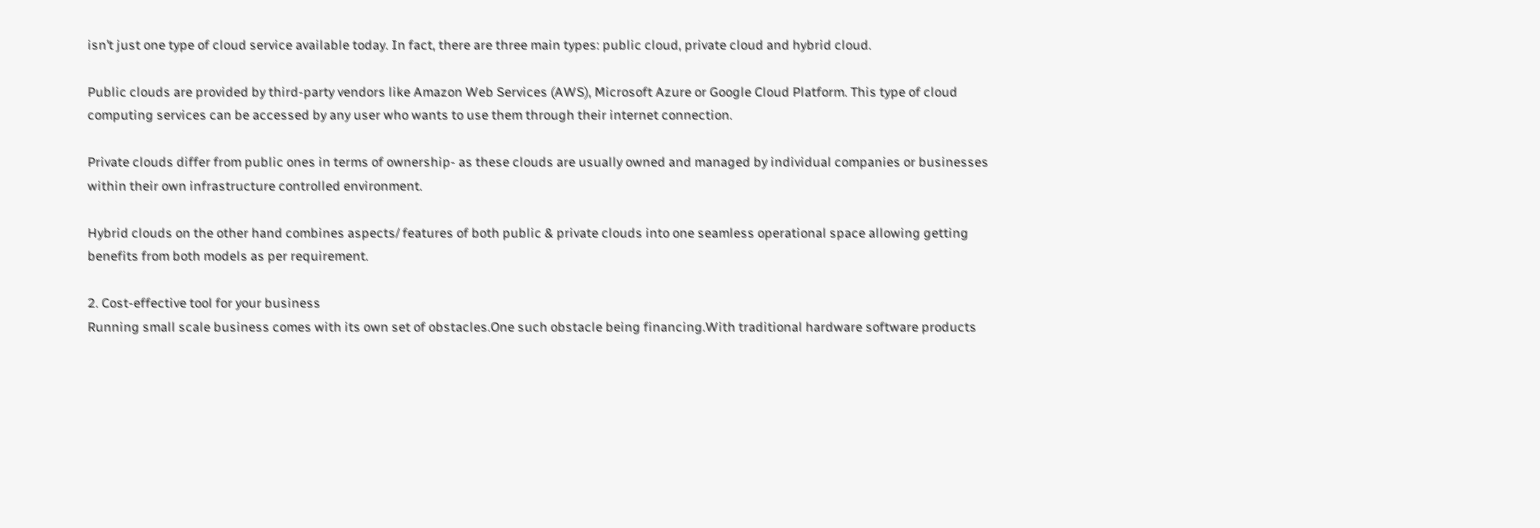isn’t just one type of cloud service available today. In fact, there are three main types: public cloud, private cloud and hybrid cloud.

Public clouds are provided by third-party vendors like Amazon Web Services (AWS), Microsoft Azure or Google Cloud Platform. This type of cloud computing services can be accessed by any user who wants to use them through their internet connection.

Private clouds differ from public ones in terms of ownership- as these clouds are usually owned and managed by individual companies or businesses within their own infrastructure controlled environment.

Hybrid clouds on the other hand combines aspects/ features of both public & private clouds into one seamless operational space allowing getting benefits from both models as per requirement.

2. Cost-effective tool for your business
Running small scale business comes with its own set of obstacles.One such obstacle being financing.With traditional hardware software products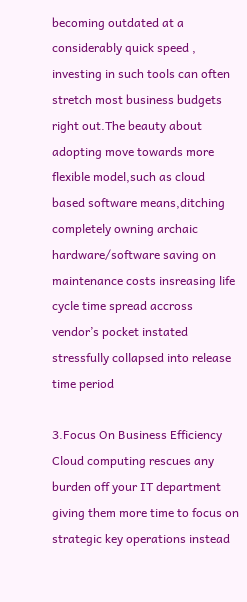becoming outdated at a considerably quick speed , investing in such tools can often stretch most business budgets right out.The beauty about adopting move towards more flexible model,such as cloud based software means,ditching completely owning archaic hardware/software saving on maintenance costs insreasing life cycle time spread accross vendor’s pocket instated stressfully collapsed into release time period

3.Focus On Business Efficiency
Cloud computing rescues any burden off your IT department giving them more time to focus on strategic key operations instead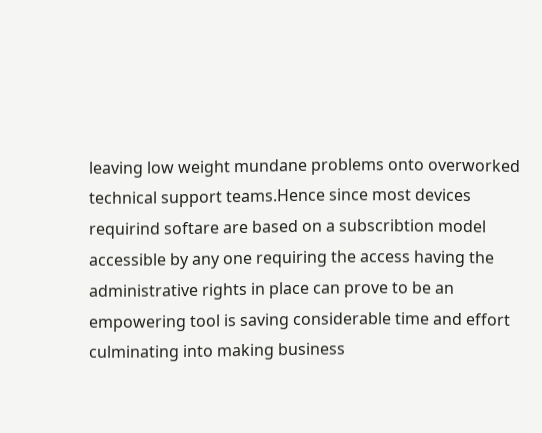leaving low weight mundane problems onto overworked technical support teams.Hence since most devices requirind softare are based on a subscribtion model accessible by any one requiring the access having the administrative rights in place can prove to be an empowering tool is saving considerable time and effort culminating into making business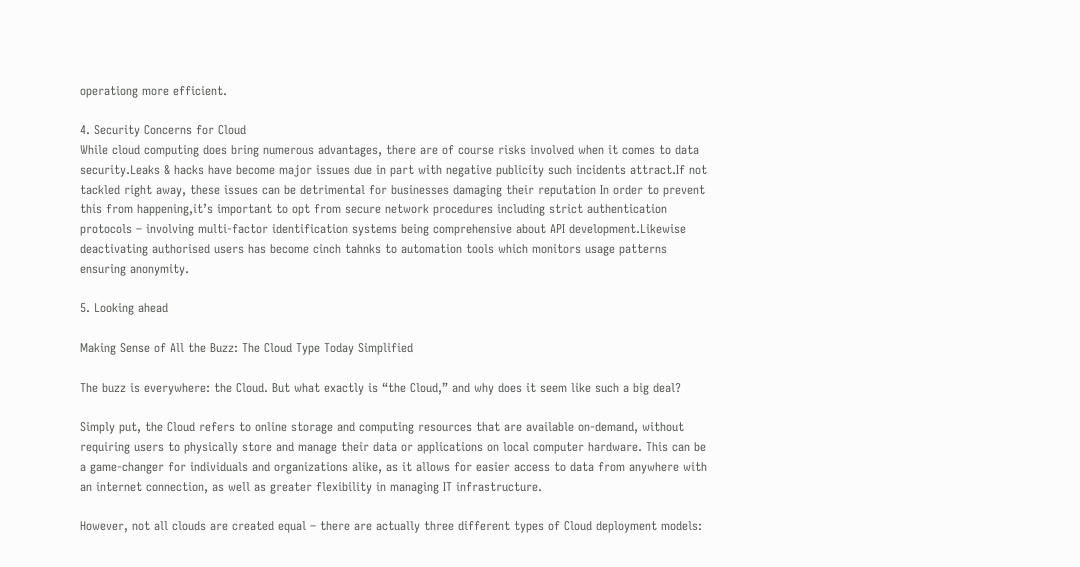operationg more efficient.

4. Security Concerns for Cloud
While cloud computing does bring numerous advantages, there are of course risks involved when it comes to data security.Leaks & hacks have become major issues due in part with negative publicity such incidents attract.If not tackled right away, these issues can be detrimental for businesses damaging their reputation In order to prevent this from happening,it’s important to opt from secure network procedures including strict authentication protocols – involving multi-factor identification systems being comprehensive about API development.Likewise deactivating authorised users has become cinch tahnks to automation tools which monitors usage patterns ensuring anonymity.

5. Looking ahead

Making Sense of All the Buzz: The Cloud Type Today Simplified

The buzz is everywhere: the Cloud. But what exactly is “the Cloud,” and why does it seem like such a big deal?

Simply put, the Cloud refers to online storage and computing resources that are available on-demand, without requiring users to physically store and manage their data or applications on local computer hardware. This can be a game-changer for individuals and organizations alike, as it allows for easier access to data from anywhere with an internet connection, as well as greater flexibility in managing IT infrastructure.

However, not all clouds are created equal – there are actually three different types of Cloud deployment models: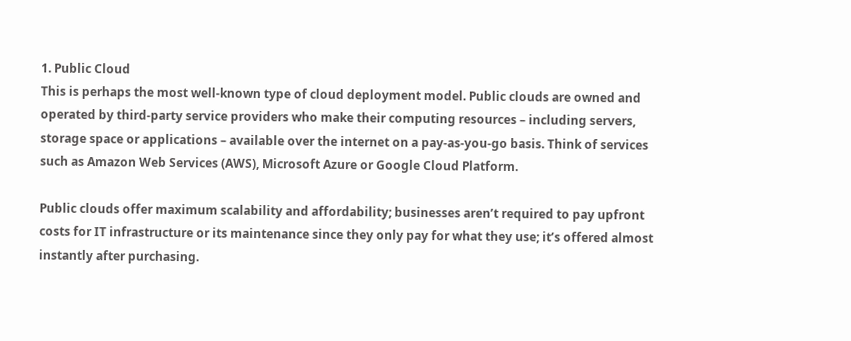1. Public Cloud
This is perhaps the most well-known type of cloud deployment model. Public clouds are owned and operated by third-party service providers who make their computing resources – including servers, storage space or applications – available over the internet on a pay-as-you-go basis. Think of services such as Amazon Web Services (AWS), Microsoft Azure or Google Cloud Platform.

Public clouds offer maximum scalability and affordability; businesses aren’t required to pay upfront costs for IT infrastructure or its maintenance since they only pay for what they use; it’s offered almost instantly after purchasing.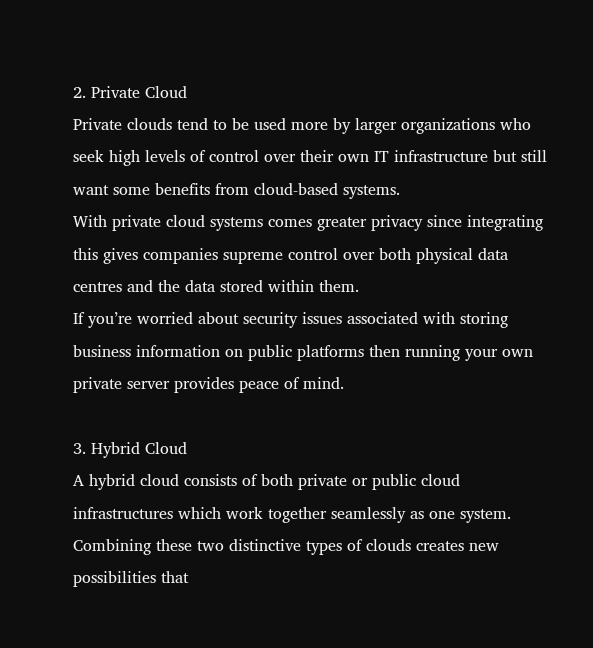2. Private Cloud
Private clouds tend to be used more by larger organizations who seek high levels of control over their own IT infrastructure but still want some benefits from cloud-based systems.
With private cloud systems comes greater privacy since integrating this gives companies supreme control over both physical data centres and the data stored within them.
If you’re worried about security issues associated with storing business information on public platforms then running your own private server provides peace of mind.

3. Hybrid Cloud
A hybrid cloud consists of both private or public cloud infrastructures which work together seamlessly as one system.
Combining these two distinctive types of clouds creates new possibilities that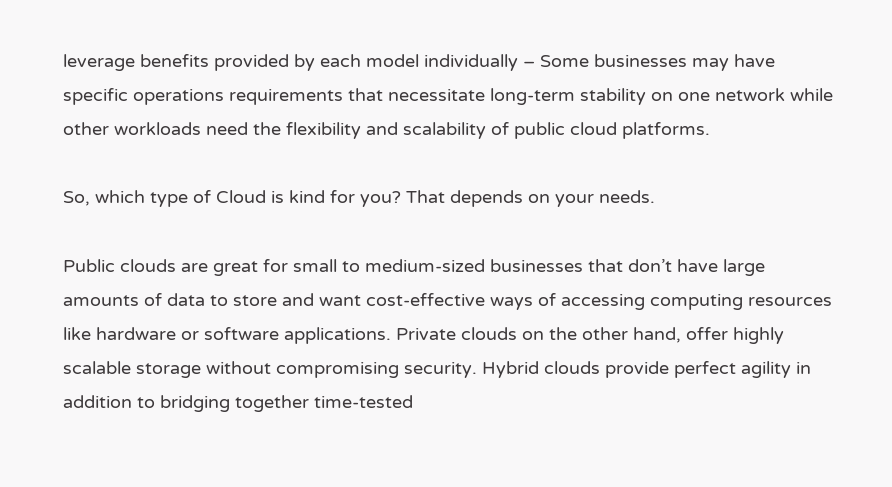leverage benefits provided by each model individually – Some businesses may have specific operations requirements that necessitate long-term stability on one network while other workloads need the flexibility and scalability of public cloud platforms.

So, which type of Cloud is kind for you? That depends on your needs.

Public clouds are great for small to medium-sized businesses that don’t have large amounts of data to store and want cost-effective ways of accessing computing resources like hardware or software applications. Private clouds on the other hand, offer highly scalable storage without compromising security. Hybrid clouds provide perfect agility in addition to bridging together time-tested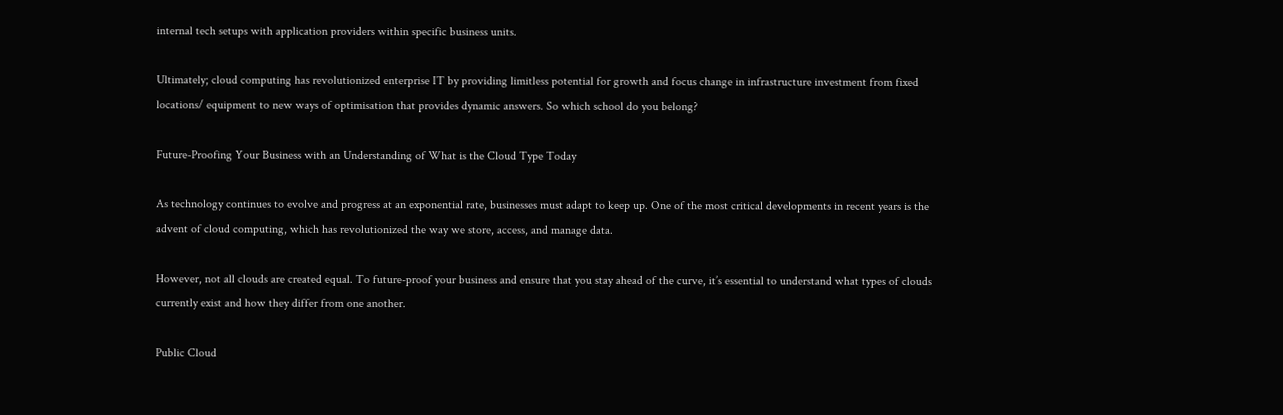internal tech setups with application providers within specific business units.

Ultimately; cloud computing has revolutionized enterprise IT by providing limitless potential for growth and focus change in infrastructure investment from fixed locations/ equipment to new ways of optimisation that provides dynamic answers. So which school do you belong?

Future-Proofing Your Business with an Understanding of What is the Cloud Type Today

As technology continues to evolve and progress at an exponential rate, businesses must adapt to keep up. One of the most critical developments in recent years is the advent of cloud computing, which has revolutionized the way we store, access, and manage data.

However, not all clouds are created equal. To future-proof your business and ensure that you stay ahead of the curve, it’s essential to understand what types of clouds currently exist and how they differ from one another.

Public Cloud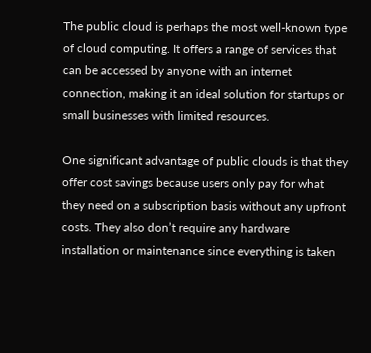The public cloud is perhaps the most well-known type of cloud computing. It offers a range of services that can be accessed by anyone with an internet connection, making it an ideal solution for startups or small businesses with limited resources.

One significant advantage of public clouds is that they offer cost savings because users only pay for what they need on a subscription basis without any upfront costs. They also don’t require any hardware installation or maintenance since everything is taken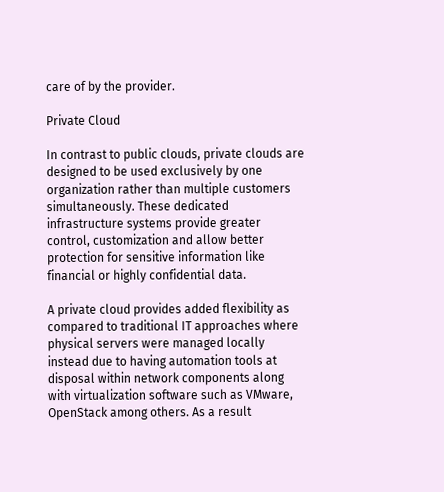care of by the provider.

Private Cloud

In contrast to public clouds, private clouds are designed to be used exclusively by one organization rather than multiple customers simultaneously. These dedicated infrastructure systems provide greater control, customization and allow better protection for sensitive information like financial or highly confidential data.

A private cloud provides added flexibility as compared to traditional IT approaches where physical servers were managed locally instead due to having automation tools at disposal within network components along with virtualization software such as VMware, OpenStack among others. As a result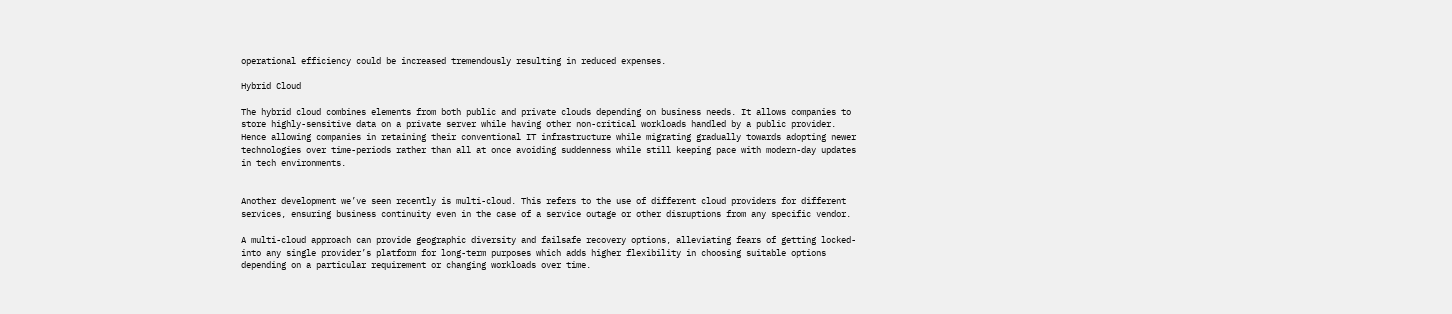operational efficiency could be increased tremendously resulting in reduced expenses.

Hybrid Cloud

The hybrid cloud combines elements from both public and private clouds depending on business needs. It allows companies to store highly-sensitive data on a private server while having other non-critical workloads handled by a public provider. Hence allowing companies in retaining their conventional IT infrastructure while migrating gradually towards adopting newer technologies over time-periods rather than all at once avoiding suddenness while still keeping pace with modern-day updates in tech environments.


Another development we’ve seen recently is multi-cloud. This refers to the use of different cloud providers for different services, ensuring business continuity even in the case of a service outage or other disruptions from any specific vendor.

A multi-cloud approach can provide geographic diversity and failsafe recovery options, alleviating fears of getting locked-into any single provider’s platform for long-term purposes which adds higher flexibility in choosing suitable options depending on a particular requirement or changing workloads over time.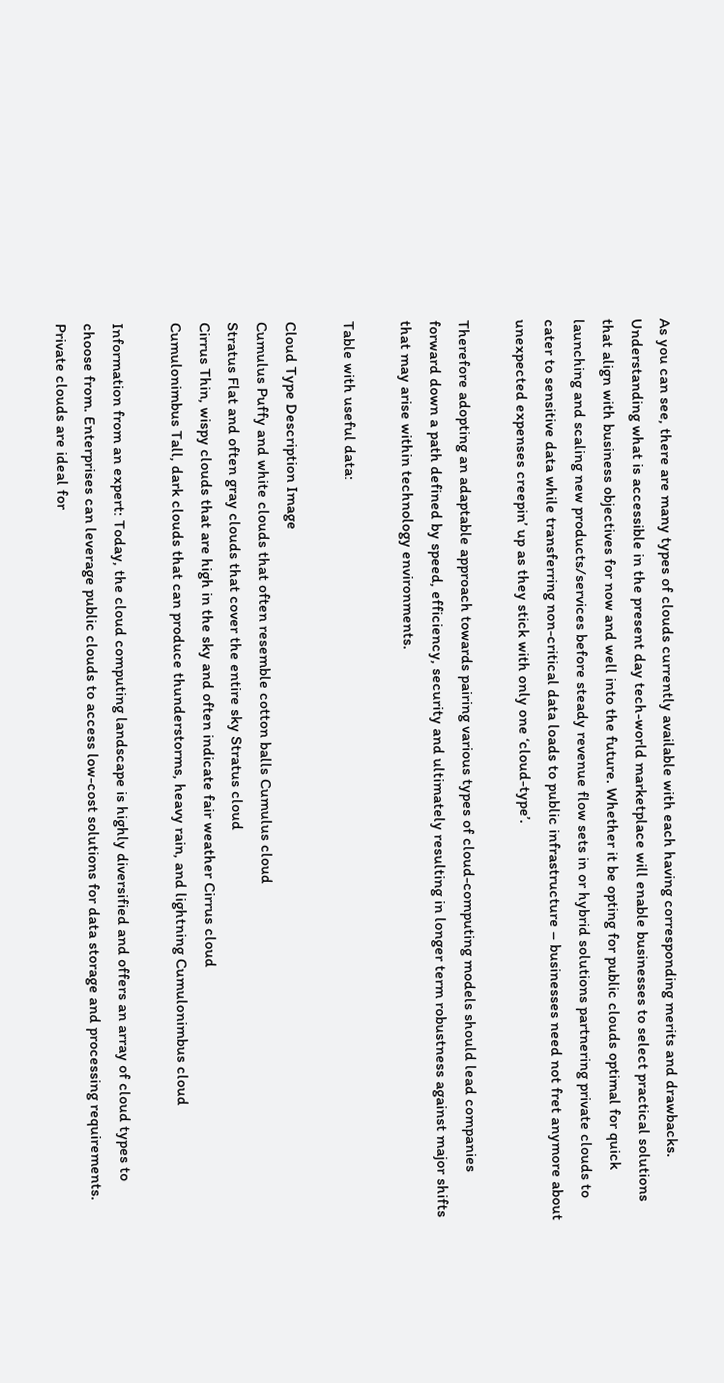As you can see, there are many types of clouds currently available with each having corresponding merits and drawbacks. Understanding what is accessible in the present day tech-world marketplace will enable businesses to select practical solutions that align with business objectives for now and well into the future. Whether it be opting for public clouds optimal for quick launching and scaling new products/services before steady revenue flow sets in or hybrid solutions partnering private clouds to cater to sensitive data while transferring non-critical data loads to public infrastructure – businesses need not fret anymore about unexpected expenses creepin’ up as they stick with only one ‘cloud-type’.

Therefore adopting an adaptable approach towards pairing various types of cloud-computing models should lead companies forward down a path defined by speed, efficiency, security and ultimately resulting in longer term robustness against major shifts that may arise within technology environments.

Table with useful data:

Cloud Type Description Image
Cumulus Puffy and white clouds that often resemble cotton balls Cumulus cloud
Stratus Flat and often gray clouds that cover the entire sky Stratus cloud
Cirrus Thin, wispy clouds that are high in the sky and often indicate fair weather Cirrus cloud
Cumulonimbus Tall, dark clouds that can produce thunderstorms, heavy rain, and lightning Cumulonimbus cloud

Information from an expert: Today, the cloud computing landscape is highly diversified and offers an array of cloud types to choose from. Enterprises can leverage public clouds to access low-cost solutions for data storage and processing requirements. Private clouds are ideal for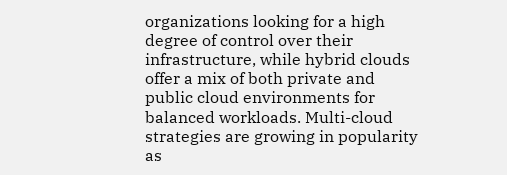organizations looking for a high degree of control over their infrastructure, while hybrid clouds offer a mix of both private and public cloud environments for balanced workloads. Multi-cloud strategies are growing in popularity as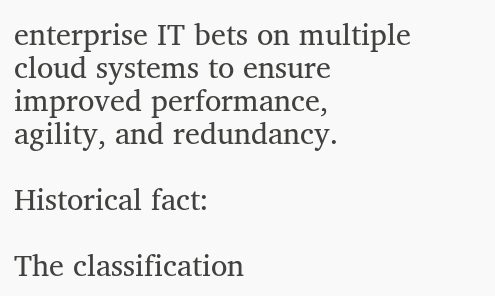enterprise IT bets on multiple cloud systems to ensure improved performance, agility, and redundancy.

Historical fact:

The classification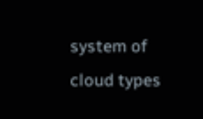system of cloud types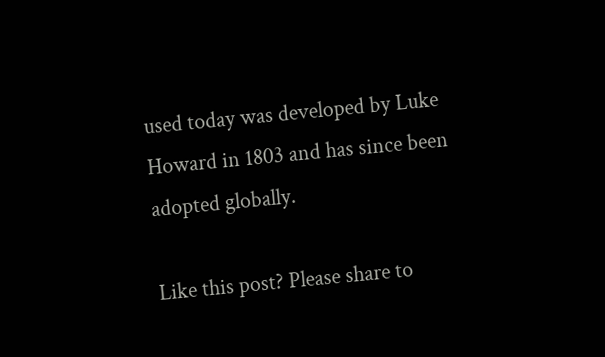used today was developed by Luke Howard in 1803 and has since been adopted globally.

Like this post? Please share to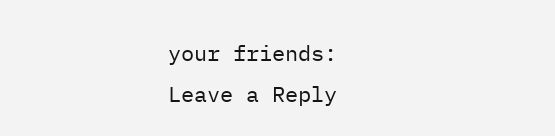your friends:
Leave a Reply